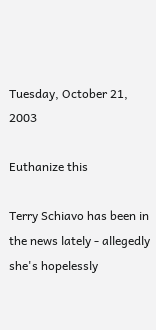Tuesday, October 21, 2003

Euthanize this

Terry Schiavo has been in the news lately - allegedly she's hopelessly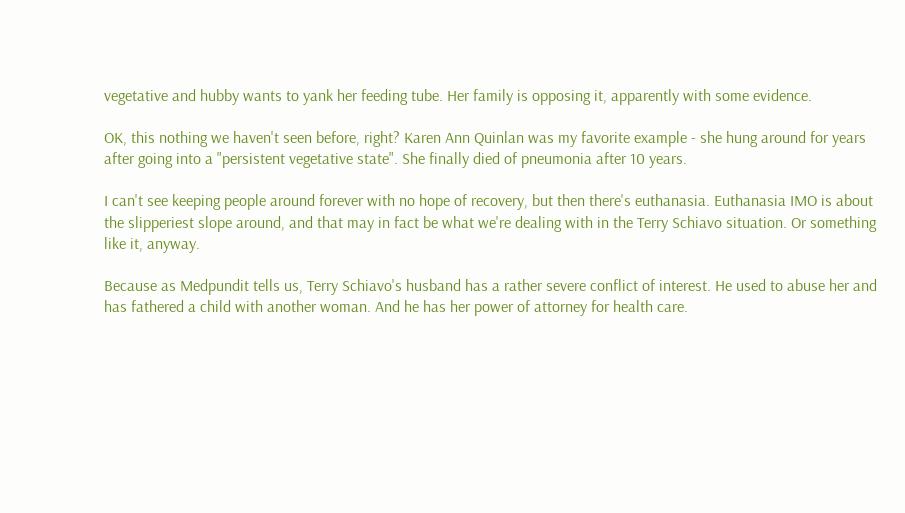vegetative and hubby wants to yank her feeding tube. Her family is opposing it, apparently with some evidence.

OK, this nothing we haven't seen before, right? Karen Ann Quinlan was my favorite example - she hung around for years after going into a "persistent vegetative state". She finally died of pneumonia after 10 years.

I can't see keeping people around forever with no hope of recovery, but then there's euthanasia. Euthanasia IMO is about the slipperiest slope around, and that may in fact be what we're dealing with in the Terry Schiavo situation. Or something like it, anyway.

Because as Medpundit tells us, Terry Schiavo's husband has a rather severe conflict of interest. He used to abuse her and has fathered a child with another woman. And he has her power of attorney for health care.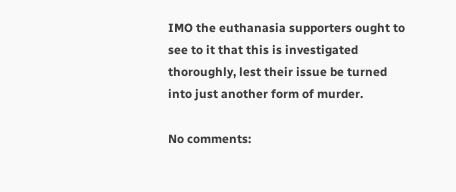IMO the euthanasia supporters ought to see to it that this is investigated thoroughly, lest their issue be turned into just another form of murder.

No comments: